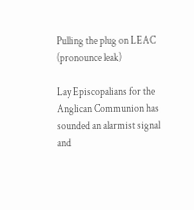Pulling the plug on LEAC (pronounce leak)

Lay Episcopalians for the Anglican Communion has sounded an alarmist signal and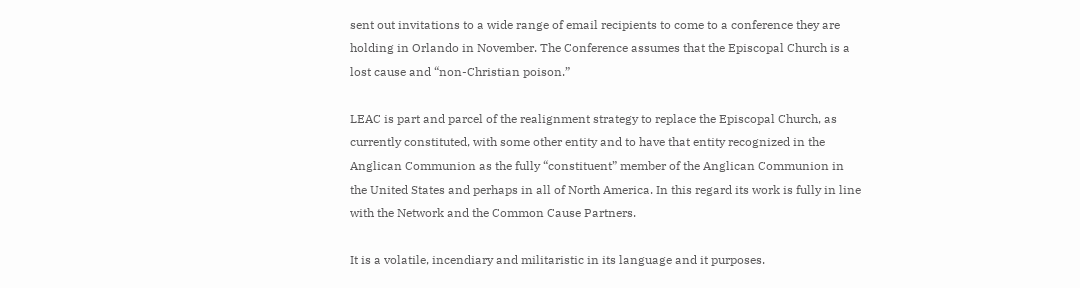sent out invitations to a wide range of email recipients to come to a conference they are holding in Orlando in November. The Conference assumes that the Episcopal Church is a lost cause and “non-Christian poison.”

LEAC is part and parcel of the realignment strategy to replace the Episcopal Church, as currently constituted, with some other entity and to have that entity recognized in the Anglican Communion as the fully “constituent” member of the Anglican Communion in the United States and perhaps in all of North America. In this regard its work is fully in line with the Network and the Common Cause Partners.

It is a volatile, incendiary and militaristic in its language and it purposes.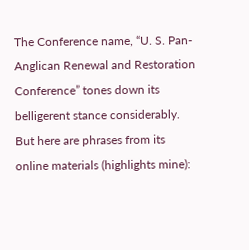The Conference name, “U. S. Pan-Anglican Renewal and Restoration Conference” tones down its belligerent stance considerably. But here are phrases from its online materials (highlights mine):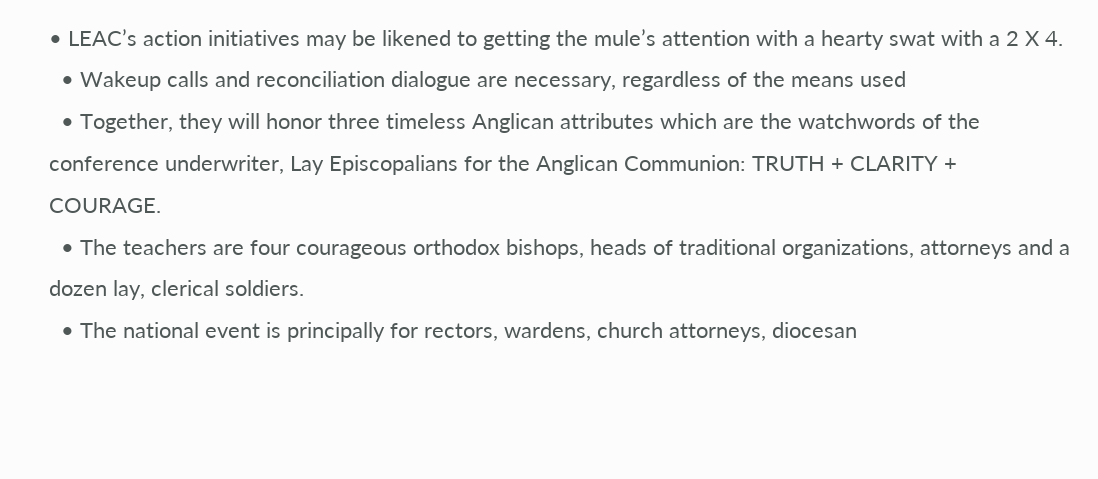• LEAC’s action initiatives may be likened to getting the mule’s attention with a hearty swat with a 2 X 4.
  • Wakeup calls and reconciliation dialogue are necessary, regardless of the means used
  • Together, they will honor three timeless Anglican attributes which are the watchwords of the conference underwriter, Lay Episcopalians for the Anglican Communion: TRUTH + CLARITY + COURAGE.
  • The teachers are four courageous orthodox bishops, heads of traditional organizations, attorneys and a dozen lay, clerical soldiers.
  • The national event is principally for rectors, wardens, church attorneys, diocesan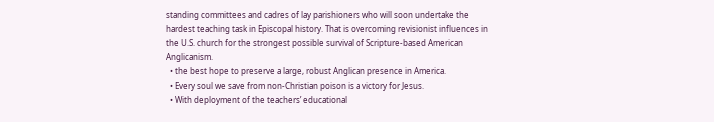standing committees and cadres of lay parishioners who will soon undertake the hardest teaching task in Episcopal history. That is overcoming revisionist influences in the U.S. church for the strongest possible survival of Scripture-based American Anglicanism.
  • the best hope to preserve a large, robust Anglican presence in America.
  • Every soul we save from non-Christian poison is a victory for Jesus.
  • With deployment of the teachers’ educational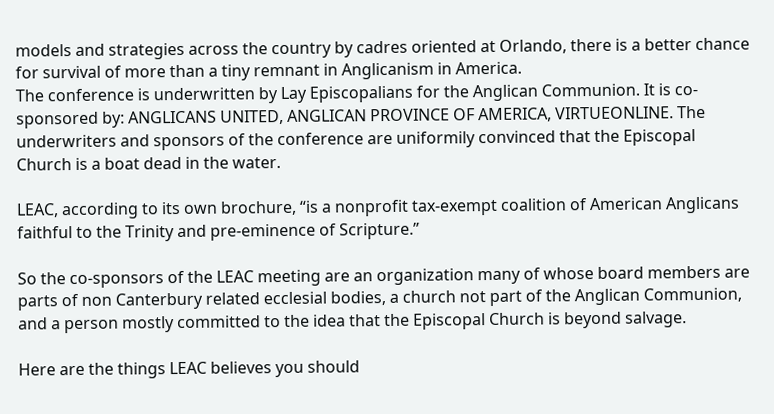models and strategies across the country by cadres oriented at Orlando, there is a better chance for survival of more than a tiny remnant in Anglicanism in America.
The conference is underwritten by Lay Episcopalians for the Anglican Communion. It is co-sponsored by: ANGLICANS UNITED, ANGLICAN PROVINCE OF AMERICA, VIRTUEONLINE. The underwriters and sponsors of the conference are uniformily convinced that the Episcopal Church is a boat dead in the water.

LEAC, according to its own brochure, “is a nonprofit tax-exempt coalition of American Anglicans faithful to the Trinity and pre-eminence of Scripture.”

So the co-sponsors of the LEAC meeting are an organization many of whose board members are parts of non Canterbury related ecclesial bodies, a church not part of the Anglican Communion, and a person mostly committed to the idea that the Episcopal Church is beyond salvage.

Here are the things LEAC believes you should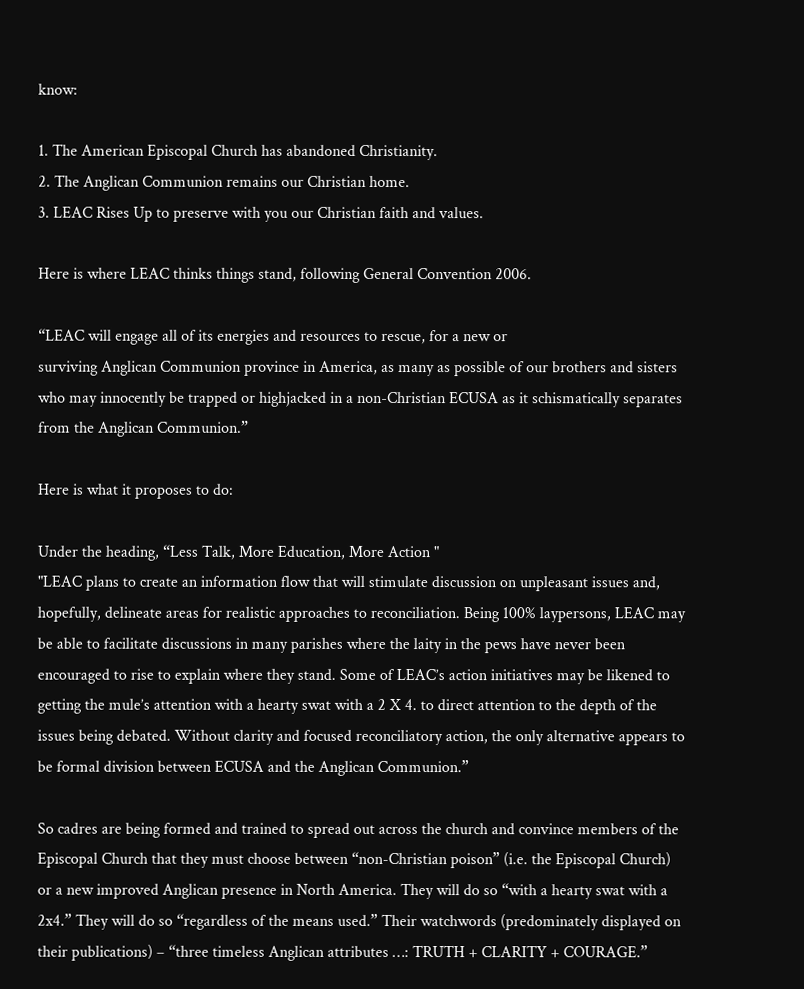know:

1. The American Episcopal Church has abandoned Christianity.
2. The Anglican Communion remains our Christian home.
3. LEAC Rises Up to preserve with you our Christian faith and values.

Here is where LEAC thinks things stand, following General Convention 2006.

“LEAC will engage all of its energies and resources to rescue, for a new or
surviving Anglican Communion province in America, as many as possible of our brothers and sisters who may innocently be trapped or highjacked in a non-Christian ECUSA as it schismatically separates from the Anglican Communion.”

Here is what it proposes to do:

Under the heading, “Less Talk, More Education, More Action "
"LEAC plans to create an information flow that will stimulate discussion on unpleasant issues and, hopefully, delineate areas for realistic approaches to reconciliation. Being 100% laypersons, LEAC may be able to facilitate discussions in many parishes where the laity in the pews have never been encouraged to rise to explain where they stand. Some of LEAC’s action initiatives may be likened to getting the mule’s attention with a hearty swat with a 2 X 4. to direct attention to the depth of the issues being debated. Without clarity and focused reconciliatory action, the only alternative appears to be formal division between ECUSA and the Anglican Communion.”

So cadres are being formed and trained to spread out across the church and convince members of the Episcopal Church that they must choose between “non-Christian poison” (i.e. the Episcopal Church) or a new improved Anglican presence in North America. They will do so “with a hearty swat with a 2x4.” They will do so “regardless of the means used.” Their watchwords (predominately displayed on their publications) – “three timeless Anglican attributes …: TRUTH + CLARITY + COURAGE.”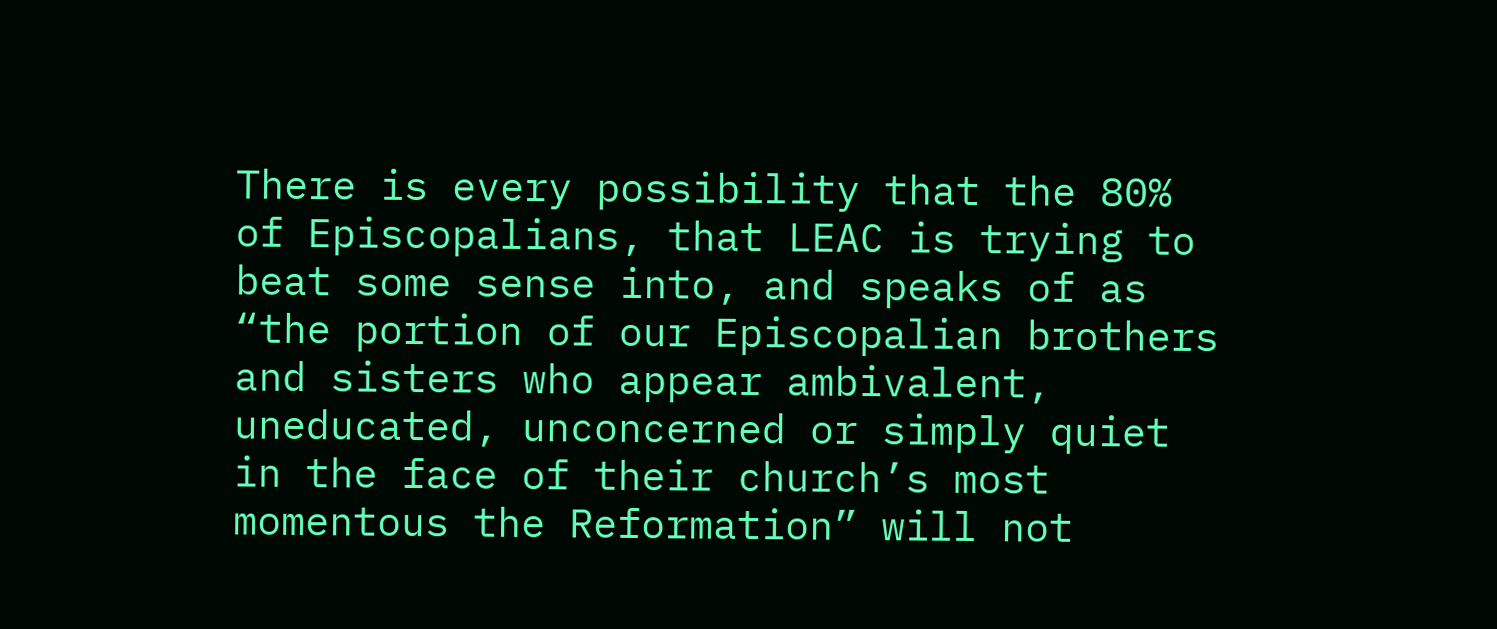There is every possibility that the 80% of Episcopalians, that LEAC is trying to beat some sense into, and speaks of as “the portion of our Episcopalian brothers and sisters who appear ambivalent, uneducated, unconcerned or simply quiet in the face of their church’s most momentous the Reformation” will not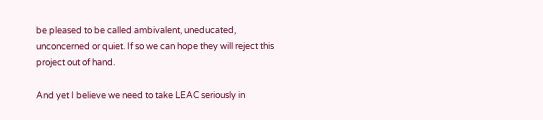be pleased to be called ambivalent, uneducated, unconcerned or quiet. If so we can hope they will reject this project out of hand.

And yet I believe we need to take LEAC seriously in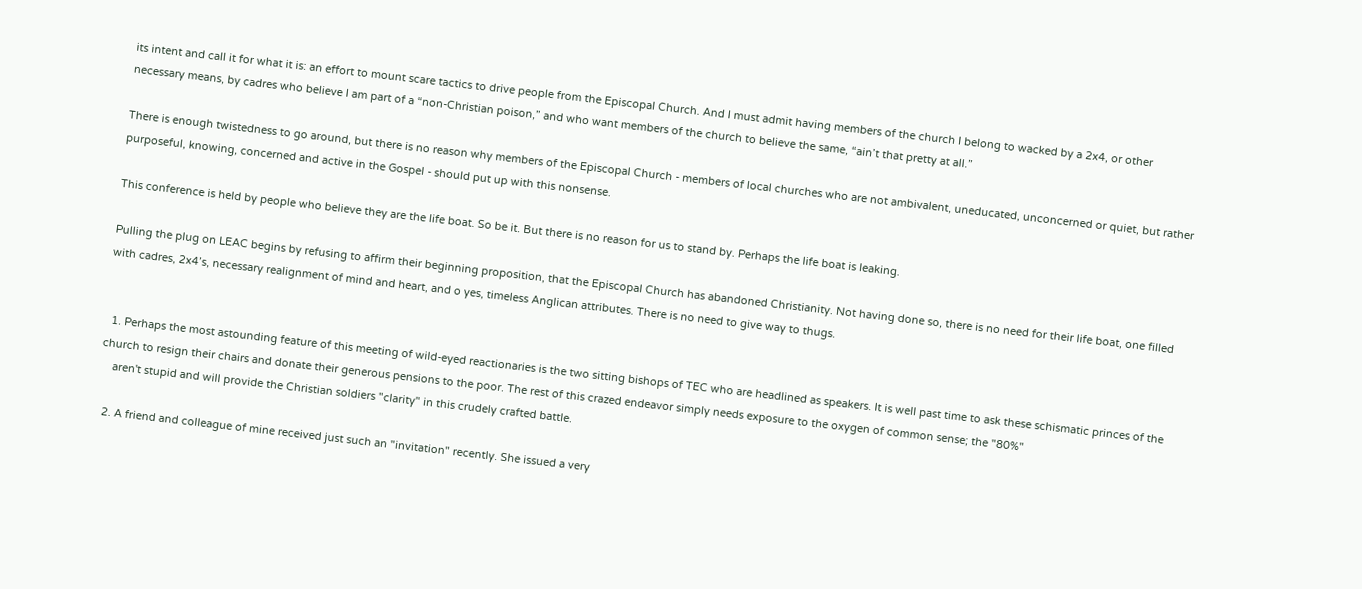its intent and call it for what it is: an effort to mount scare tactics to drive people from the Episcopal Church. And I must admit having members of the church I belong to wacked by a 2x4, or other necessary means, by cadres who believe I am part of a “non-Christian poison,” and who want members of the church to believe the same, “ain’t that pretty at all.”

There is enough twistedness to go around, but there is no reason why members of the Episcopal Church - members of local churches who are not ambivalent, uneducated, unconcerned or quiet, but rather purposeful, knowing, concerned and active in the Gospel - should put up with this nonsense.

This conference is held by people who believe they are the life boat. So be it. But there is no reason for us to stand by. Perhaps the life boat is leaking.

Pulling the plug on LEAC begins by refusing to affirm their beginning proposition, that the Episcopal Church has abandoned Christianity. Not having done so, there is no need for their life boat, one filled with cadres, 2x4’s, necessary realignment of mind and heart, and o yes, timeless Anglican attributes. There is no need to give way to thugs.


  1. Perhaps the most astounding feature of this meeting of wild-eyed reactionaries is the two sitting bishops of TEC who are headlined as speakers. It is well past time to ask these schismatic princes of the church to resign their chairs and donate their generous pensions to the poor. The rest of this crazed endeavor simply needs exposure to the oxygen of common sense; the "80%"
    aren't stupid and will provide the Christian soldiers "clarity" in this crudely crafted battle.

  2. A friend and colleague of mine received just such an "invitation" recently. She issued a very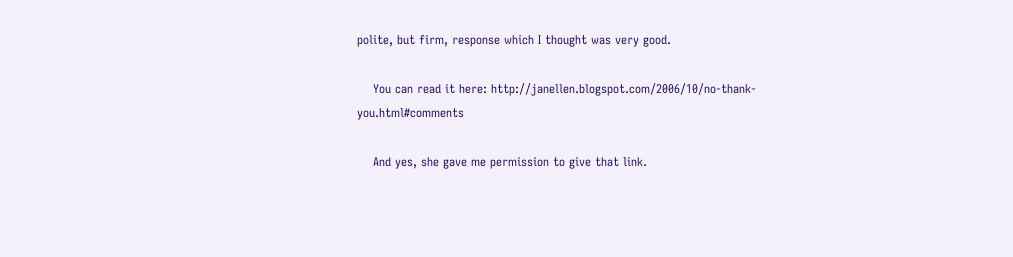polite, but firm, response which I thought was very good.

    You can read it here: http://janellen.blogspot.com/2006/10/no-thank-you.html#comments

    And yes, she gave me permission to give that link.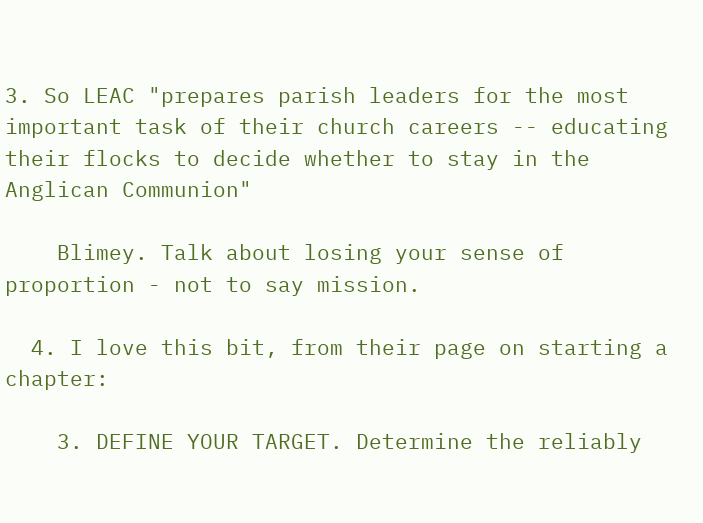3. So LEAC "prepares parish leaders for the most important task of their church careers -- educating their flocks to decide whether to stay in the Anglican Communion"

    Blimey. Talk about losing your sense of proportion - not to say mission.

  4. I love this bit, from their page on starting a chapter:

    3. DEFINE YOUR TARGET. Determine the reliably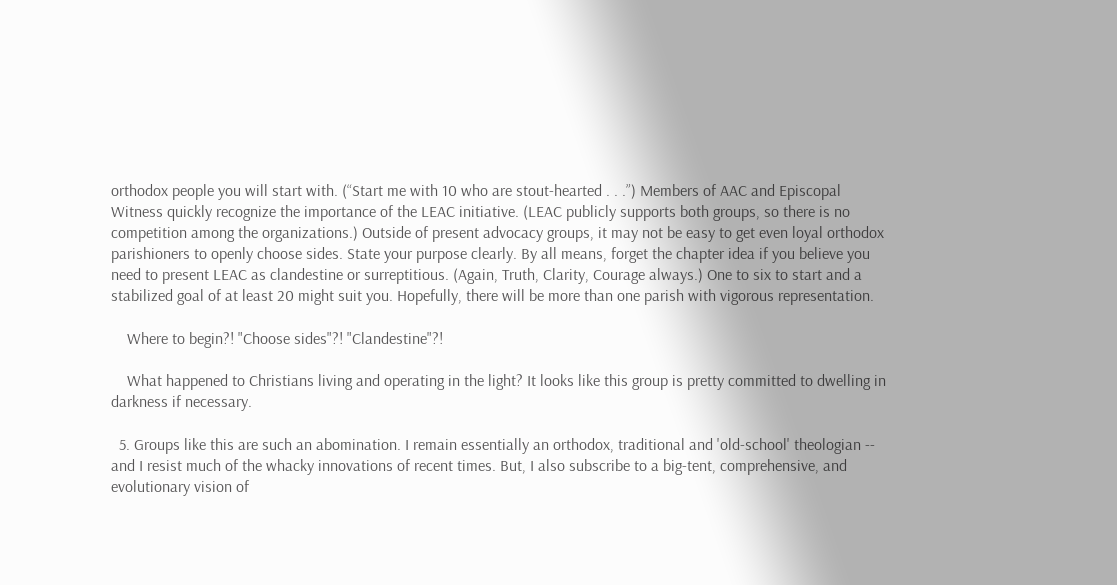orthodox people you will start with. (“Start me with 10 who are stout-hearted . . .”) Members of AAC and Episcopal Witness quickly recognize the importance of the LEAC initiative. (LEAC publicly supports both groups, so there is no competition among the organizations.) Outside of present advocacy groups, it may not be easy to get even loyal orthodox parishioners to openly choose sides. State your purpose clearly. By all means, forget the chapter idea if you believe you need to present LEAC as clandestine or surreptitious. (Again, Truth, Clarity, Courage always.) One to six to start and a stabilized goal of at least 20 might suit you. Hopefully, there will be more than one parish with vigorous representation.

    Where to begin?! "Choose sides"?! "Clandestine"?!

    What happened to Christians living and operating in the light? It looks like this group is pretty committed to dwelling in darkness if necessary.

  5. Groups like this are such an abomination. I remain essentially an orthodox, traditional and 'old-school' theologian -- and I resist much of the whacky innovations of recent times. But, I also subscribe to a big-tent, comprehensive, and evolutionary vision of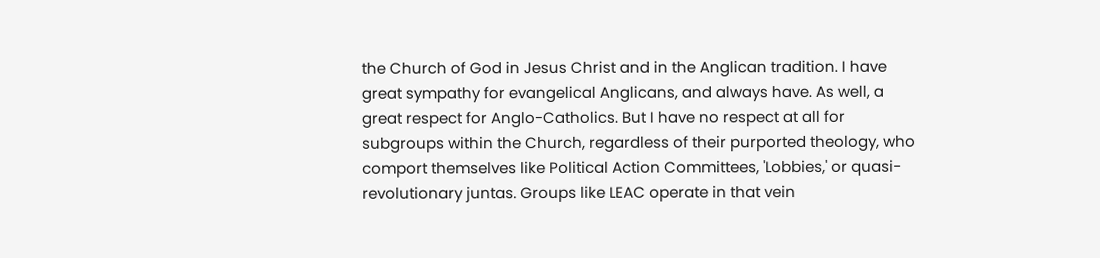the Church of God in Jesus Christ and in the Anglican tradition. I have great sympathy for evangelical Anglicans, and always have. As well, a great respect for Anglo-Catholics. But I have no respect at all for subgroups within the Church, regardless of their purported theology, who comport themselves like Political Action Committees, 'Lobbies,' or quasi-revolutionary juntas. Groups like LEAC operate in that vein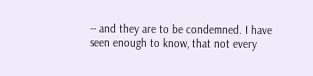-- and they are to be condemned. I have seen enough to know, that not every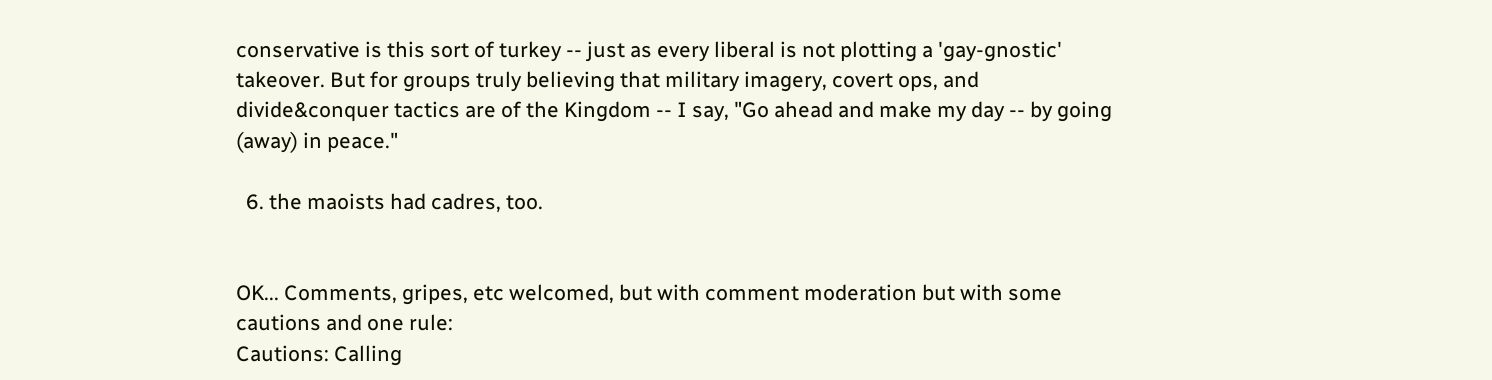conservative is this sort of turkey -- just as every liberal is not plotting a 'gay-gnostic' takeover. But for groups truly believing that military imagery, covert ops, and divide&conquer tactics are of the Kingdom -- I say, "Go ahead and make my day -- by going (away) in peace."

  6. the maoists had cadres, too.


OK... Comments, gripes, etc welcomed, but with comment moderation but with some cautions and one rule:
Cautions: Calling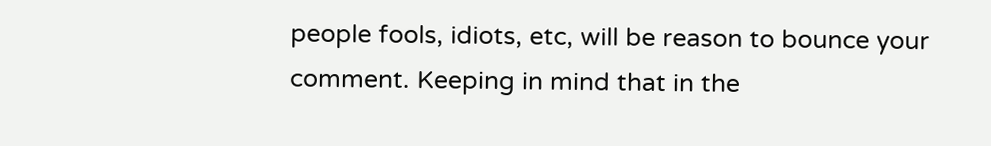people fools, idiots, etc, will be reason to bounce your comment. Keeping in mind that in the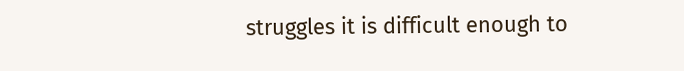struggles it is difficult enough to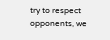try to respect opponents, we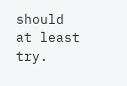should at least try.